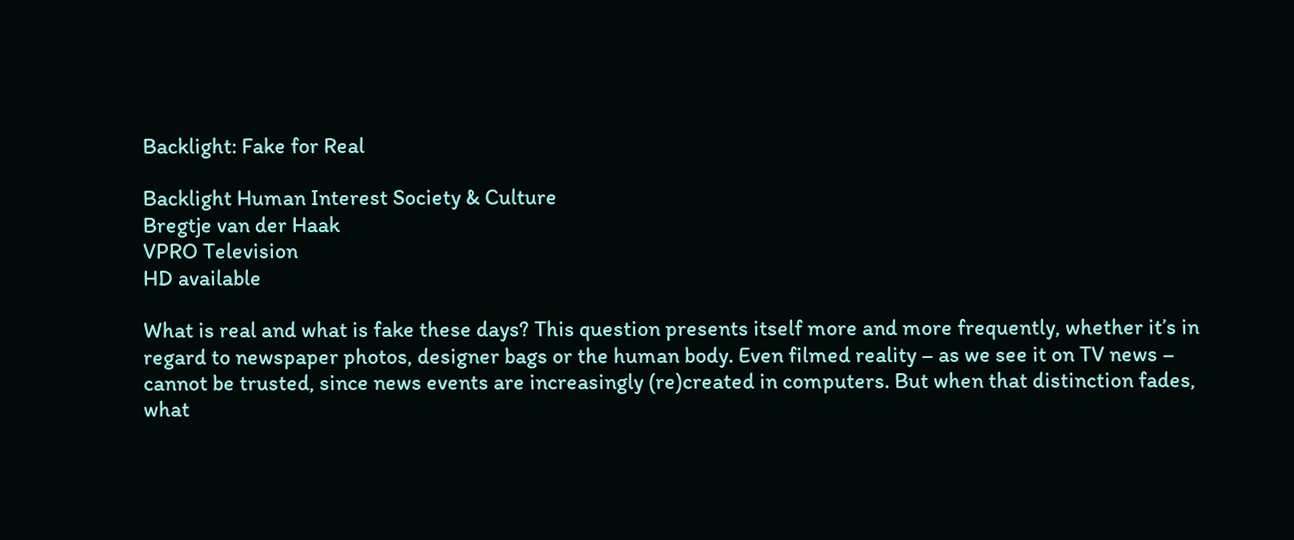Backlight: Fake for Real

Backlight Human Interest Society & Culture
Bregtje van der Haak
VPRO Television
HD available

What is real and what is fake these days? This question presents itself more and more frequently, whether it’s in regard to newspaper photos, designer bags or the human body. Even filmed reality – as we see it on TV news – cannot be trusted, since news events are increasingly (re)created in computers. But when that distinction fades, what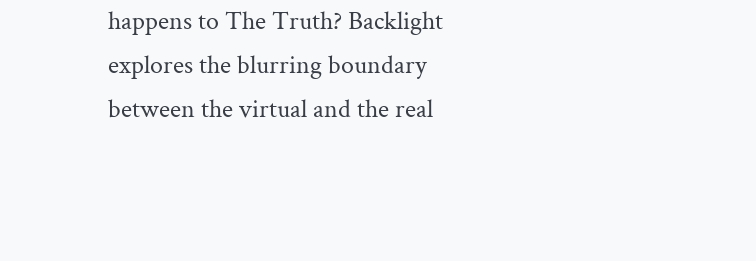happens to The Truth? Backlight explores the blurring boundary between the virtual and the real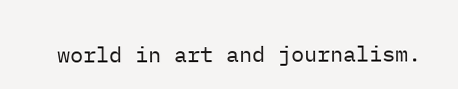world in art and journalism.